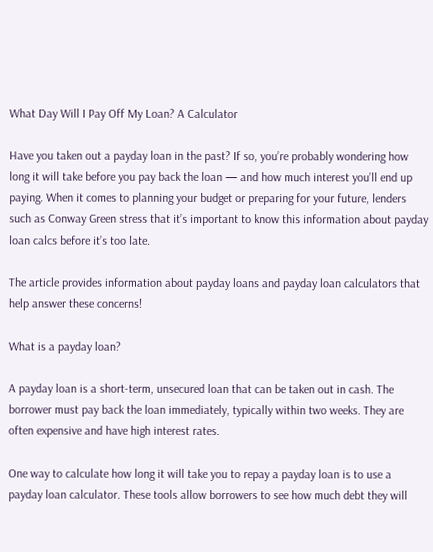What Day Will I Pay Off My Loan? A Calculator

Have you taken out a payday loan in the past? If so, you’re probably wondering how long it will take before you pay back the loan — and how much interest you’ll end up paying. When it comes to planning your budget or preparing for your future, lenders such as Conway Green stress that it’s important to know this information about payday loan calcs before it’s too late.

The article provides information about payday loans and payday loan calculators that help answer these concerns!

What is a payday loan?

A payday loan is a short-term, unsecured loan that can be taken out in cash. The borrower must pay back the loan immediately, typically within two weeks. They are often expensive and have high interest rates.

One way to calculate how long it will take you to repay a payday loan is to use a payday loan calculator. These tools allow borrowers to see how much debt they will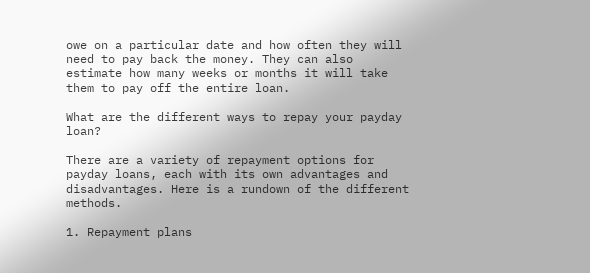owe on a particular date and how often they will need to pay back the money. They can also estimate how many weeks or months it will take them to pay off the entire loan.

What are the different ways to repay your payday loan?

There are a variety of repayment options for payday loans, each with its own advantages and disadvantages. Here is a rundown of the different methods.

1. Repayment plans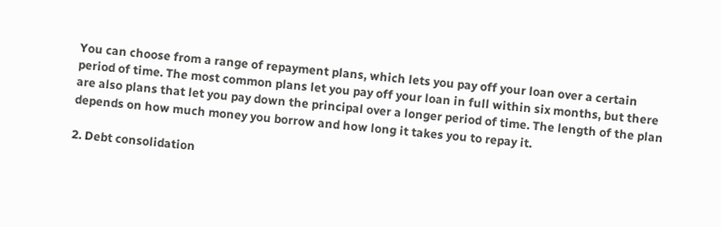You can choose from a range of repayment plans, which lets you pay off your loan over a certain period of time. The most common plans let you pay off your loan in full within six months, but there are also plans that let you pay down the principal over a longer period of time. The length of the plan depends on how much money you borrow and how long it takes you to repay it.

2. Debt consolidation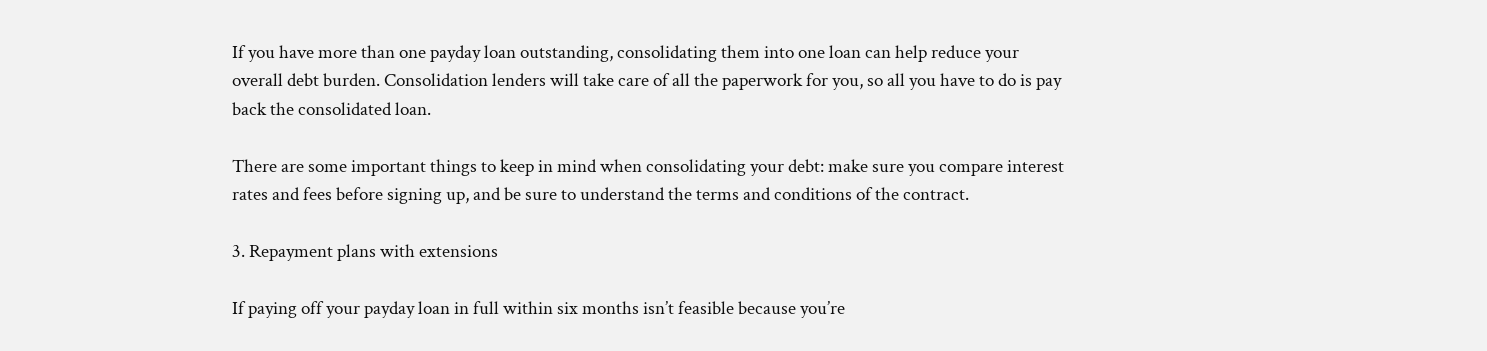If you have more than one payday loan outstanding, consolidating them into one loan can help reduce your overall debt burden. Consolidation lenders will take care of all the paperwork for you, so all you have to do is pay back the consolidated loan.

There are some important things to keep in mind when consolidating your debt: make sure you compare interest rates and fees before signing up, and be sure to understand the terms and conditions of the contract.

3. Repayment plans with extensions

If paying off your payday loan in full within six months isn’t feasible because you’re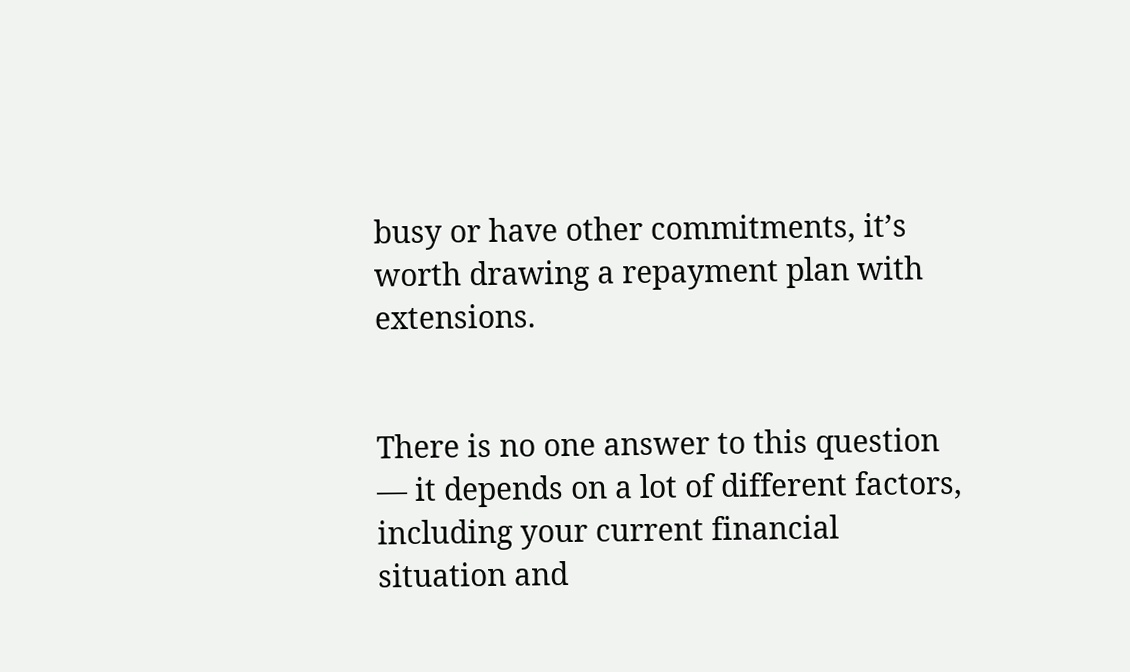busy or have other commitments, it’s worth drawing a repayment plan with extensions.


There is no one answer to this question — it depends on a lot of different factors, including your current financial situation and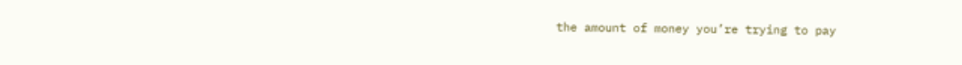the amount of money you’re trying to pay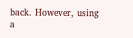back. However, using a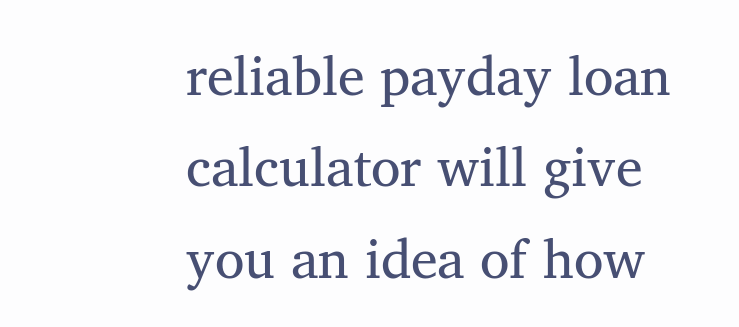reliable payday loan calculator will give you an idea of how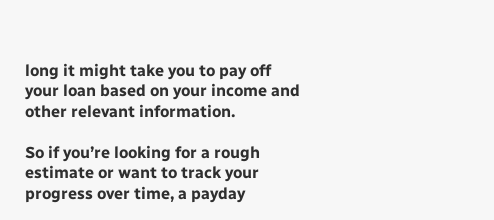long it might take you to pay off your loan based on your income and other relevant information.

So if you’re looking for a rough estimate or want to track your progress over time, a payday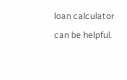loan calculator can be helpful.